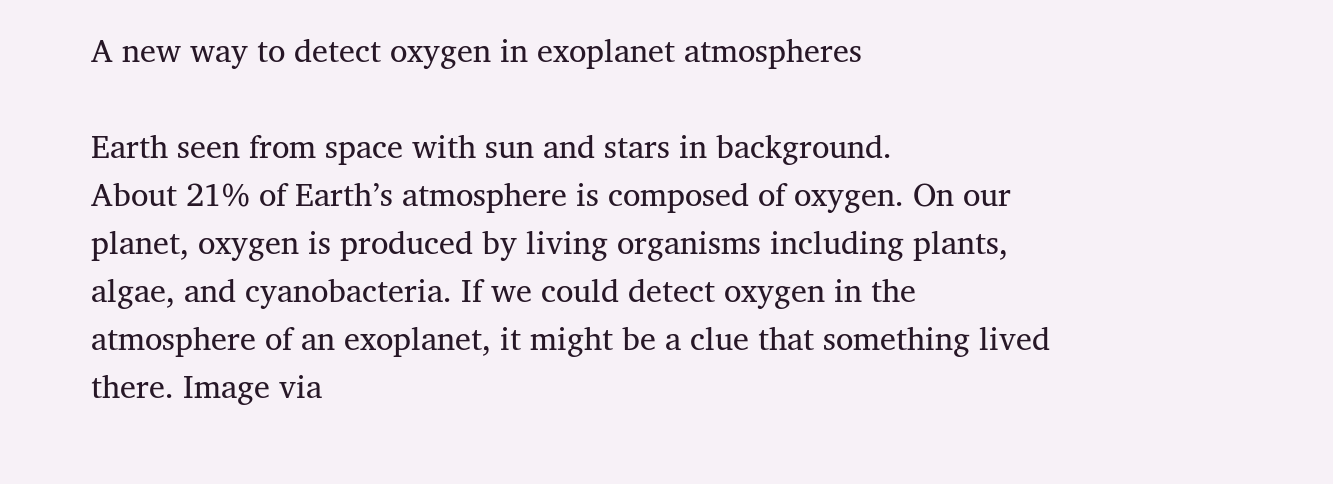A new way to detect oxygen in exoplanet atmospheres

Earth seen from space with sun and stars in background.
About 21% of Earth’s atmosphere is composed of oxygen. On our planet, oxygen is produced by living organisms including plants, algae, and cyanobacteria. If we could detect oxygen in the atmosphere of an exoplanet, it might be a clue that something lived there. Image via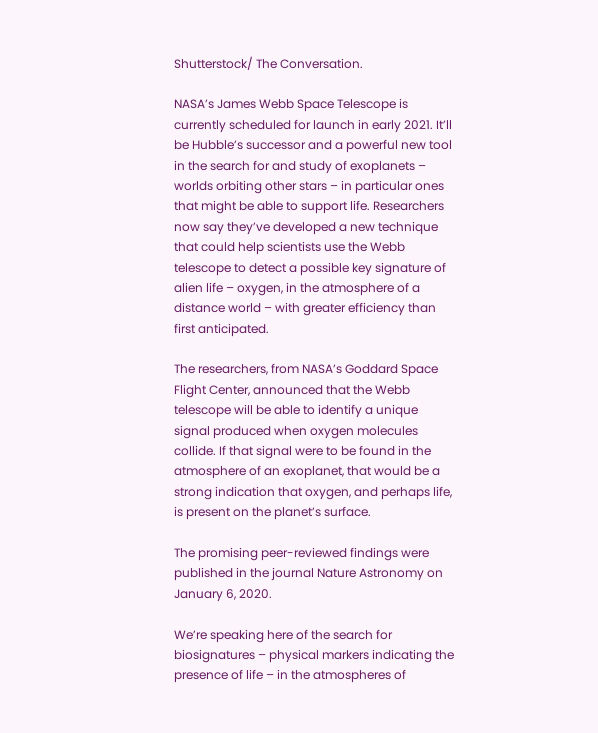Shutterstock/ The Conversation.

NASA’s James Webb Space Telescope is currently scheduled for launch in early 2021. It’ll be Hubble’s successor and a powerful new tool in the search for and study of exoplanets – worlds orbiting other stars – in particular ones that might be able to support life. Researchers now say they’ve developed a new technique that could help scientists use the Webb telescope to detect a possible key signature of alien life – oxygen, in the atmosphere of a distance world – with greater efficiency than first anticipated.

The researchers, from NASA’s Goddard Space Flight Center, announced that the Webb telescope will be able to identify a unique signal produced when oxygen molecules collide. If that signal were to be found in the atmosphere of an exoplanet, that would be a strong indication that oxygen, and perhaps life, is present on the planet’s surface.

The promising peer-reviewed findings were published in the journal Nature Astronomy on January 6, 2020.

We’re speaking here of the search for biosignatures – physical markers indicating the presence of life – in the atmospheres of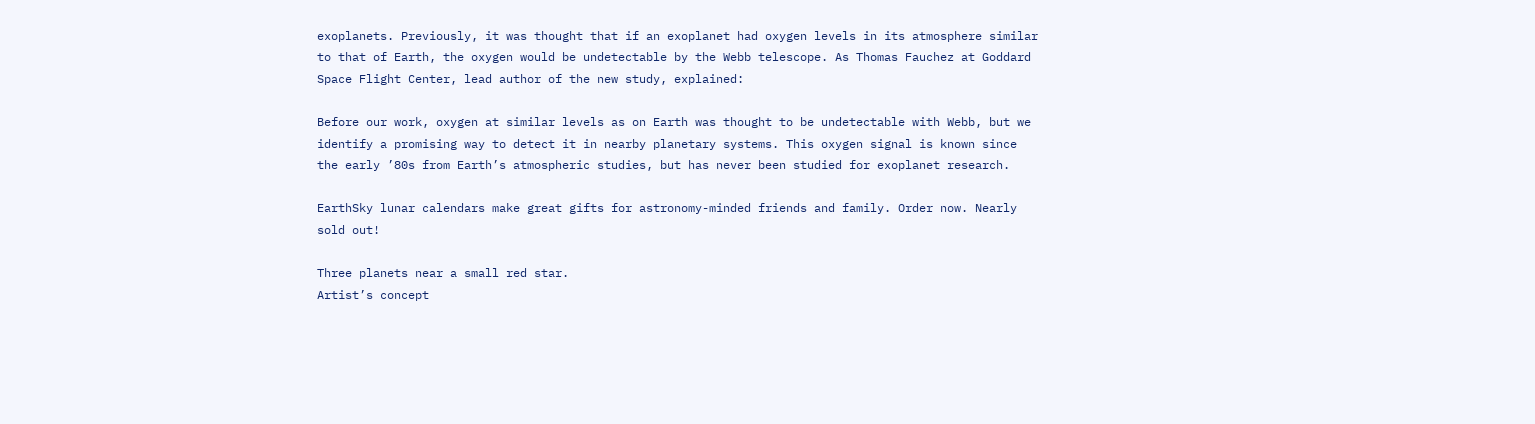exoplanets. Previously, it was thought that if an exoplanet had oxygen levels in its atmosphere similar to that of Earth, the oxygen would be undetectable by the Webb telescope. As Thomas Fauchez at Goddard Space Flight Center, lead author of the new study, explained:

Before our work, oxygen at similar levels as on Earth was thought to be undetectable with Webb, but we identify a promising way to detect it in nearby planetary systems. This oxygen signal is known since the early ’80s from Earth’s atmospheric studies, but has never been studied for exoplanet research.

EarthSky lunar calendars make great gifts for astronomy-minded friends and family. Order now. Nearly sold out!

Three planets near a small red star.
Artist’s concept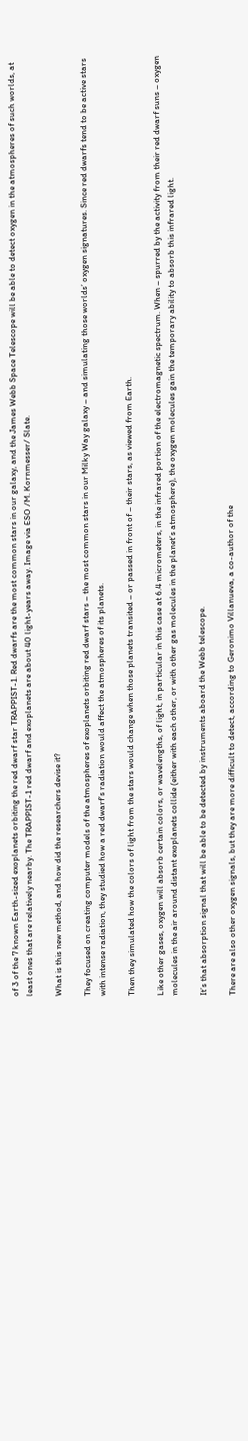of 3 of the 7 known Earth-sized exoplanets orbiting the red dwarf star TRAPPIST-1. Red dwarfs are the most common stars in our galaxy, and the James Webb Space Telescope will be able to detect oxygen in the atmospheres of such worlds, at least ones that are relatively nearby. The TRAPPIST-1 red dwarf and exoplanets are about 40 light-years away. Image via ESO /M. Kornmesser/ Slate.

What is this new method, and how did the researchers devise it?

They focused on creating computer models of the atmospheres of exoplanets orbiting red dwarf stars – the most common stars in our Milky Way galaxy – and simulating those worlds’ oxygen signatures. Since red dwarfs tend to be active stars with intense radiation, they studied how a red dwarf’s radiation would affect the atmospheres of its planets.

Then they simulated how the colors of light from the stars would change when those planets transited – or passed in front of – their stars, as viewed from Earth.

Like other gases, oxygen will absorb certain colors, or wavelengths, of light, in particular in this case at 6.4 micrometers, in the infrared portion of the electromagnetic spectrum. When – spurred by the activity from their red dwarf suns – oxygen molecules in the air around distant exoplanets collide (either with each other, or with other gas molecules in the planet’s atmosphere), the oxygen molecules gain the temporary ability to absorb this infrared light.

It’s that absorption signal that will be able to be detected by instruments aboard the Webb telescope.

There are also other oxygen signals, but they are more difficult to detect, according to Geronimo Villanueva, a co-author of the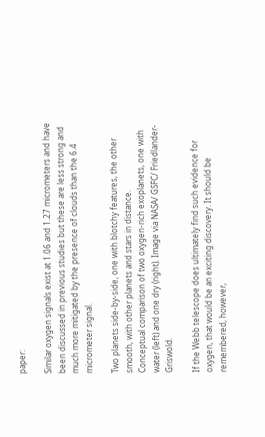paper:

Similar oxygen signals exist at 1.06 and 1.27 micrometers and have been discussed in previous studies but these are less strong and much more mitigated by the presence of clouds than the 6.4 micrometer signal.

Two planets side-by-side, one with blotchy features, the other smooth, with other planets and stars in distance.
Conceptual comparison of two oxygen-rich exoplanets, one with water (left) and one dry (right). Image via NASA/ GSFC/ Friedlander-Griswold.

If the Webb telescope does ultimately find such evidence for oxygen, that would be an exciting discovery. It should be remembered, however,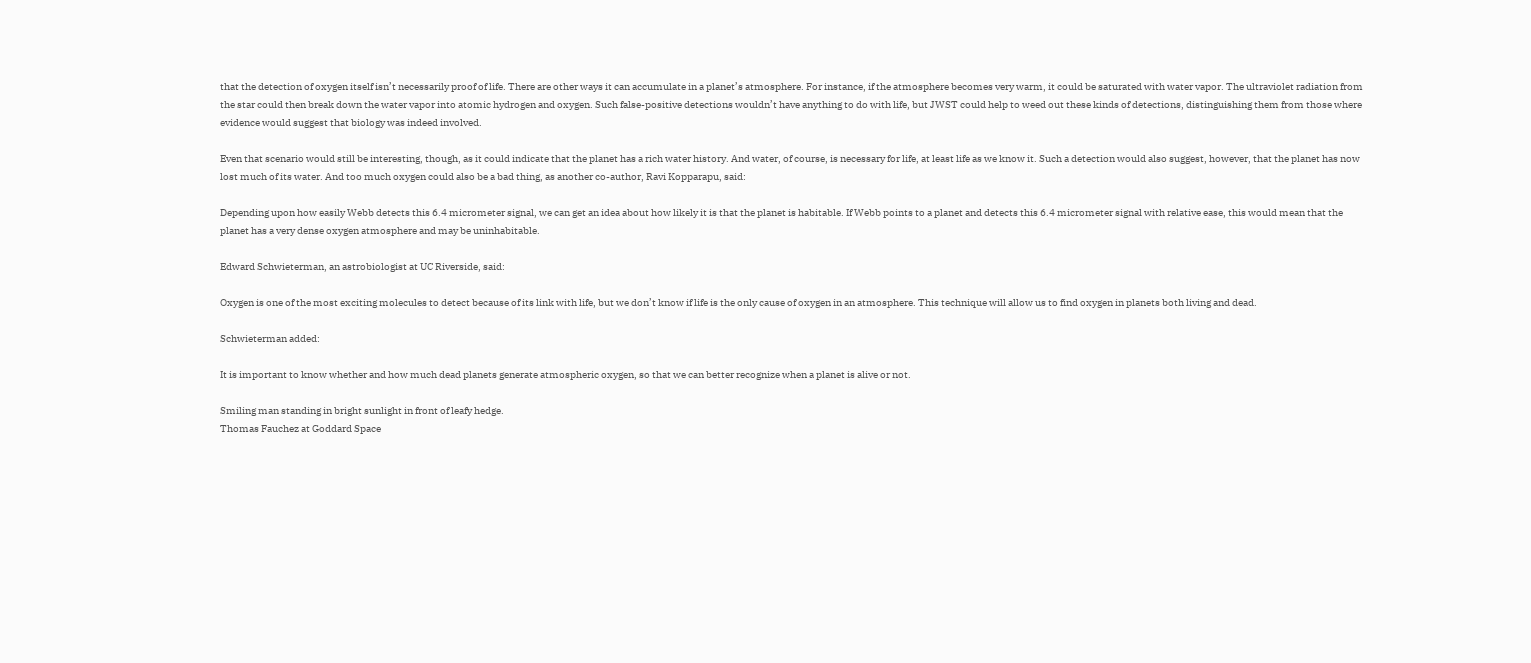that the detection of oxygen itself isn’t necessarily proof of life. There are other ways it can accumulate in a planet’s atmosphere. For instance, if the atmosphere becomes very warm, it could be saturated with water vapor. The ultraviolet radiation from the star could then break down the water vapor into atomic hydrogen and oxygen. Such false-positive detections wouldn’t have anything to do with life, but JWST could help to weed out these kinds of detections, distinguishing them from those where evidence would suggest that biology was indeed involved.

Even that scenario would still be interesting, though, as it could indicate that the planet has a rich water history. And water, of course, is necessary for life, at least life as we know it. Such a detection would also suggest, however, that the planet has now lost much of its water. And too much oxygen could also be a bad thing, as another co-author, Ravi Kopparapu, said:

Depending upon how easily Webb detects this 6.4 micrometer signal, we can get an idea about how likely it is that the planet is habitable. If Webb points to a planet and detects this 6.4 micrometer signal with relative ease, this would mean that the planet has a very dense oxygen atmosphere and may be uninhabitable.

Edward Schwieterman, an astrobiologist at UC Riverside, said:

Oxygen is one of the most exciting molecules to detect because of its link with life, but we don’t know if life is the only cause of oxygen in an atmosphere. This technique will allow us to find oxygen in planets both living and dead.

Schwieterman added:

It is important to know whether and how much dead planets generate atmospheric oxygen, so that we can better recognize when a planet is alive or not.

Smiling man standing in bright sunlight in front of leafy hedge.
Thomas Fauchez at Goddard Space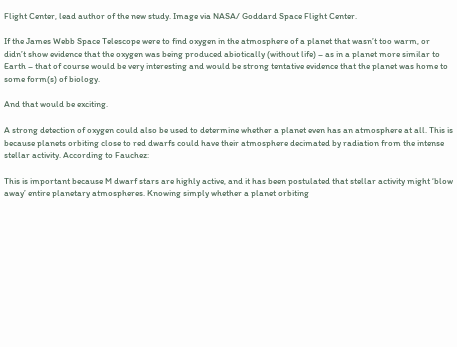Flight Center, lead author of the new study. Image via NASA/ Goddard Space Flight Center.

If the James Webb Space Telescope were to find oxygen in the atmosphere of a planet that wasn’t too warm, or didn’t show evidence that the oxygen was being produced abiotically (without life) – as in a planet more similar to Earth – that of course would be very interesting and would be strong tentative evidence that the planet was home to some form(s) of biology.

And that would be exciting.

A strong detection of oxygen could also be used to determine whether a planet even has an atmosphere at all. This is because planets orbiting close to red dwarfs could have their atmosphere decimated by radiation from the intense stellar activity. According to Fauchez:

This is important because M dwarf stars are highly active, and it has been postulated that stellar activity might ‘blow away’ entire planetary atmospheres. Knowing simply whether a planet orbiting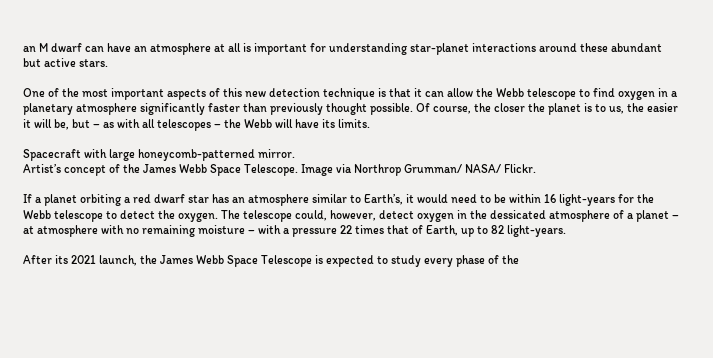an M dwarf can have an atmosphere at all is important for understanding star-planet interactions around these abundant but active stars.

One of the most important aspects of this new detection technique is that it can allow the Webb telescope to find oxygen in a planetary atmosphere significantly faster than previously thought possible. Of course, the closer the planet is to us, the easier it will be, but – as with all telescopes – the Webb will have its limits.

Spacecraft with large honeycomb-patterned mirror.
Artist’s concept of the James Webb Space Telescope. Image via Northrop Grumman/ NASA/ Flickr.

If a planet orbiting a red dwarf star has an atmosphere similar to Earth’s, it would need to be within 16 light-years for the Webb telescope to detect the oxygen. The telescope could, however, detect oxygen in the dessicated atmosphere of a planet – at atmosphere with no remaining moisture – with a pressure 22 times that of Earth, up to 82 light-years.

After its 2021 launch, the James Webb Space Telescope is expected to study every phase of the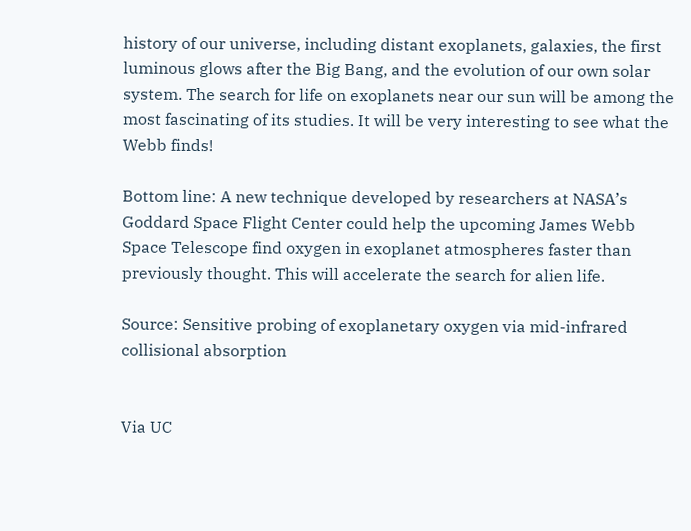history of our universe, including distant exoplanets, galaxies, the first luminous glows after the Big Bang, and the evolution of our own solar system. The search for life on exoplanets near our sun will be among the most fascinating of its studies. It will be very interesting to see what the Webb finds!

Bottom line: A new technique developed by researchers at NASA’s Goddard Space Flight Center could help the upcoming James Webb Space Telescope find oxygen in exoplanet atmospheres faster than previously thought. This will accelerate the search for alien life.

Source: Sensitive probing of exoplanetary oxygen via mid-infrared collisional absorption


Via UC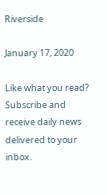Riverside

January 17, 2020

Like what you read?
Subscribe and receive daily news delivered to your inbox.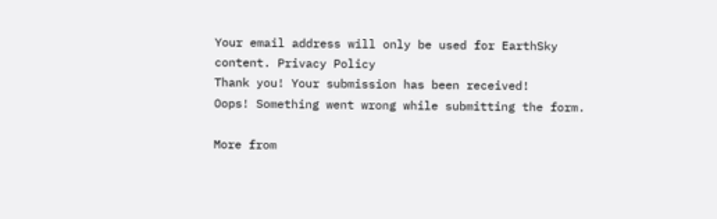Your email address will only be used for EarthSky content. Privacy Policy
Thank you! Your submission has been received!
Oops! Something went wrong while submitting the form.

More from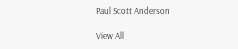Paul Scott Anderson

View All